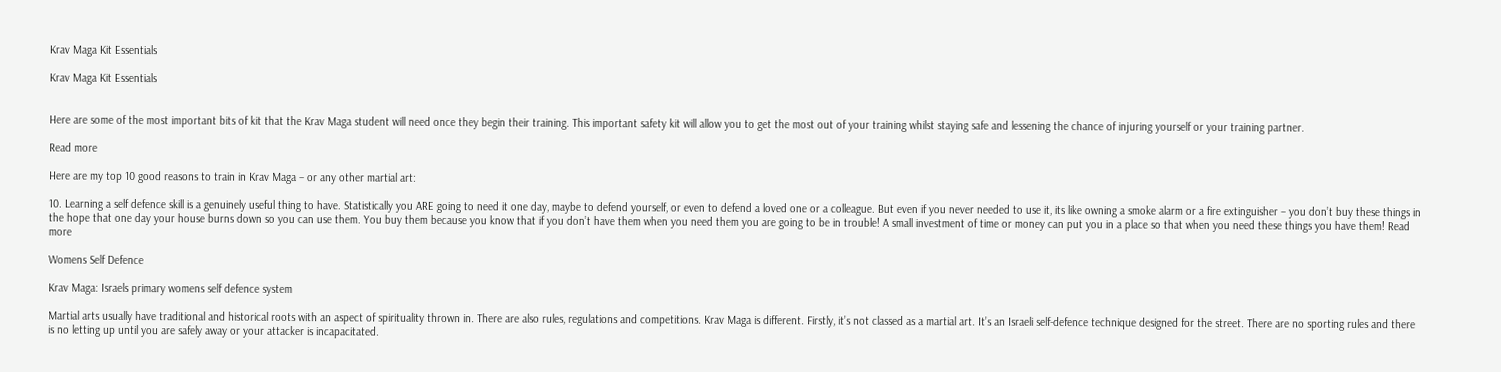Krav Maga Kit Essentials

Krav Maga Kit Essentials


Here are some of the most important bits of kit that the Krav Maga student will need once they begin their training. This important safety kit will allow you to get the most out of your training whilst staying safe and lessening the chance of injuring yourself or your training partner.

Read more

Here are my top 10 good reasons to train in Krav Maga – or any other martial art:

10. Learning a self defence skill is a genuinely useful thing to have. Statistically you ARE going to need it one day, maybe to defend yourself, or even to defend a loved one or a colleague. But even if you never needed to use it, its like owning a smoke alarm or a fire extinguisher – you don’t buy these things in the hope that one day your house burns down so you can use them. You buy them because you know that if you don’t have them when you need them you are going to be in trouble! A small investment of time or money can put you in a place so that when you need these things you have them! Read more

Womens Self Defence

Krav Maga: Israels primary womens self defence system

Martial arts usually have traditional and historical roots with an aspect of spirituality thrown in. There are also rules, regulations and competitions. Krav Maga is different. Firstly, it’s not classed as a martial art. It’s an Israeli self-defence technique designed for the street. There are no sporting rules and there is no letting up until you are safely away or your attacker is incapacitated.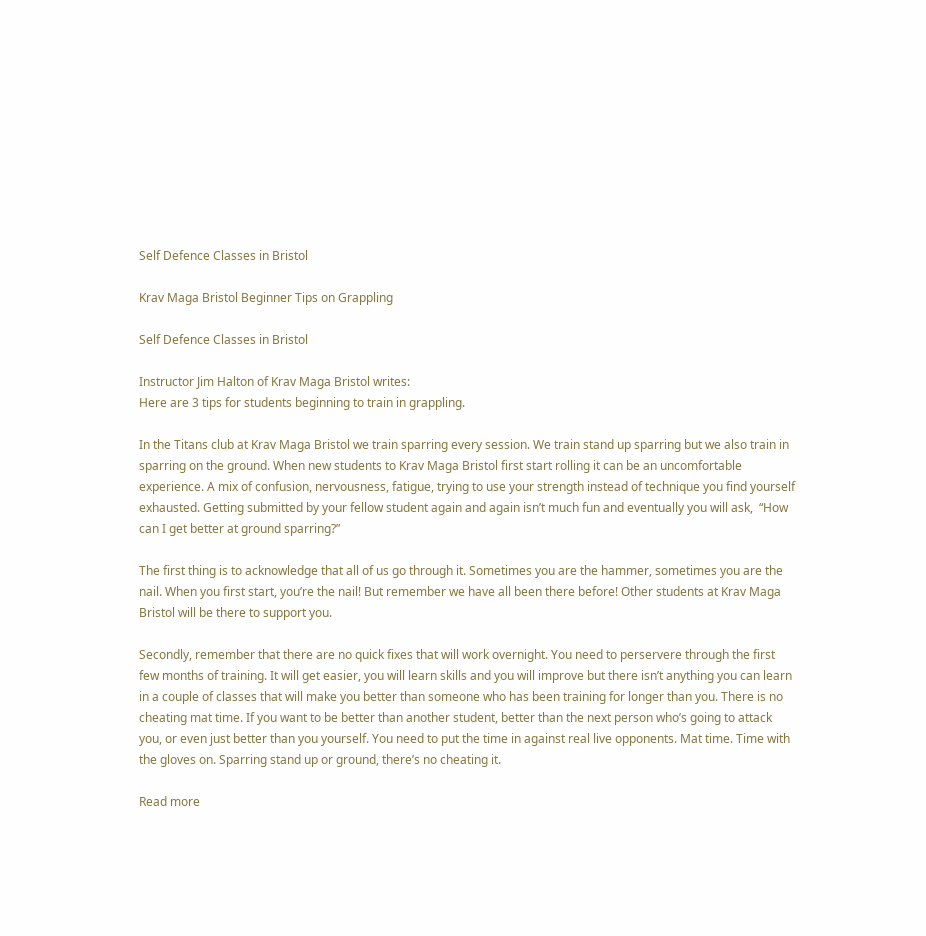Self Defence Classes in Bristol

Krav Maga Bristol Beginner Tips on Grappling

Self Defence Classes in Bristol

Instructor Jim Halton of Krav Maga Bristol writes:
Here are 3 tips for students beginning to train in grappling.

In the Titans club at Krav Maga Bristol we train sparring every session. We train stand up sparring but we also train in sparring on the ground. When new students to Krav Maga Bristol first start rolling it can be an uncomfortable experience. A mix of confusion, nervousness, fatigue, trying to use your strength instead of technique you find yourself exhausted. Getting submitted by your fellow student again and again isn’t much fun and eventually you will ask,  “How can I get better at ground sparring?”

The first thing is to acknowledge that all of us go through it. Sometimes you are the hammer, sometimes you are the nail. When you first start, you’re the nail! But remember we have all been there before! Other students at Krav Maga Bristol will be there to support you.

Secondly, remember that there are no quick fixes that will work overnight. You need to perservere through the first few months of training. It will get easier, you will learn skills and you will improve but there isn’t anything you can learn in a couple of classes that will make you better than someone who has been training for longer than you. There is no cheating mat time. If you want to be better than another student, better than the next person who’s going to attack you, or even just better than you yourself. You need to put the time in against real live opponents. Mat time. Time with the gloves on. Sparring stand up or ground, there’s no cheating it.

Read more